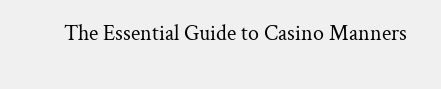The Essential Guide to Casino Manners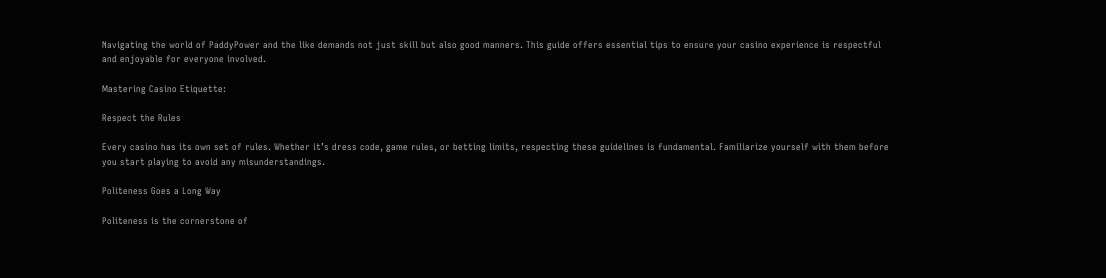Navigating the world of PaddyPower and the like demands not just skill but also good manners. This guide offers essential tips to ensure your casino experience is respectful and enjoyable for everyone involved.

Mastering Casino Etiquette:

Respect the Rules

Every casino has its own set of rules. Whether it’s dress code, game rules, or betting limits, respecting these guidelines is fundamental. Familiarize yourself with them before you start playing to avoid any misunderstandings.

Politeness Goes a Long Way

Politeness is the cornerstone of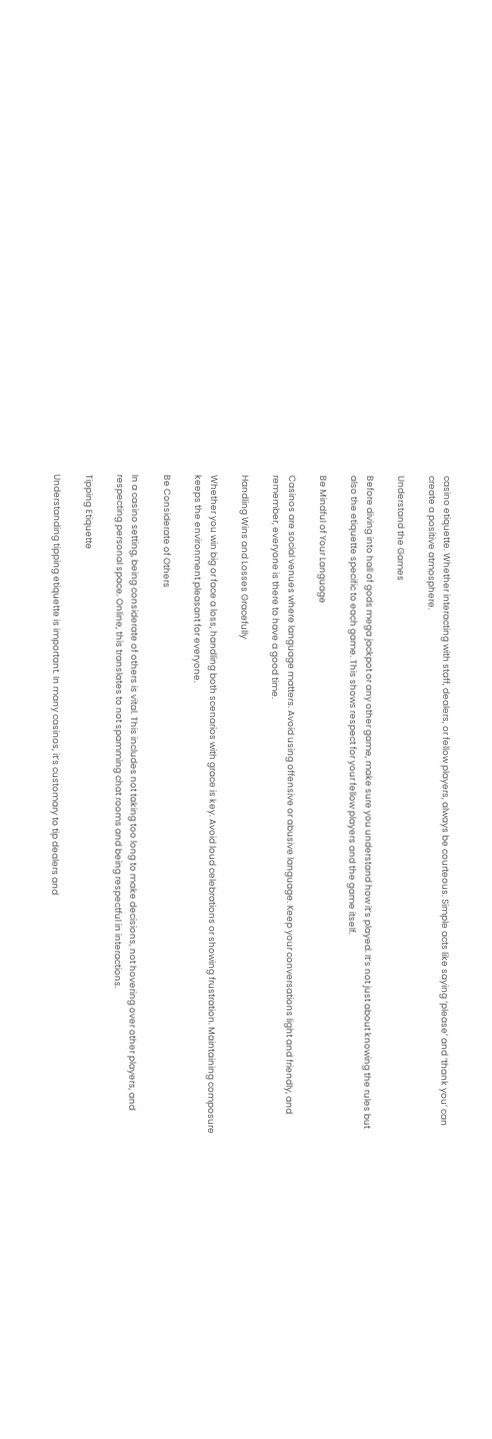casino etiquette. Whether interacting with staff, dealers, or fellow players, always be courteous. Simple acts like saying ‘please’ and ‘thank you’ can create a positive atmosphere.

Understand the Games

Before diving into hall of gods mega jackpot or any other game, make sure you understand how it’s played. It’s not just about knowing the rules but also the etiquette specific to each game. This shows respect for your fellow players and the game itself.

Be Mindful of Your Language

Casinos are social venues where language matters. Avoid using offensive or abusive language. Keep your conversations light and friendly, and remember, everyone is there to have a good time.

Handling Wins and Losses Gracefully

Whether you win big or face a loss, handling both scenarios with grace is key. Avoid loud celebrations or showing frustration. Maintaining composure keeps the environment pleasant for everyone.

Be Considerate of Others

In a casino setting, being considerate of others is vital. This includes not taking too long to make decisions, not hovering over other players, and respecting personal space. Online, this translates to not spamming chat rooms and being respectful in interactions.

Tipping Etiquette

Understanding tipping etiquette is important. In many casinos, it’s customary to tip dealers and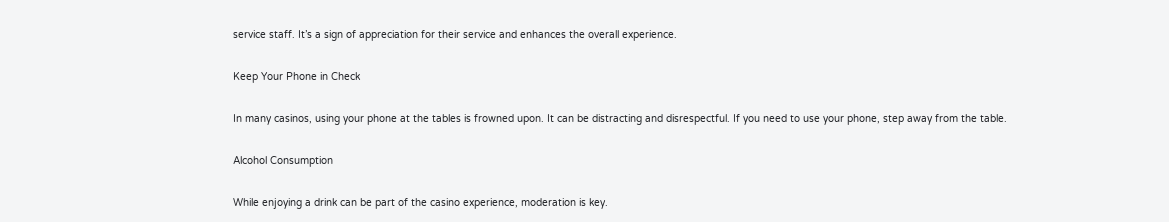service staff. It’s a sign of appreciation for their service and enhances the overall experience.

Keep Your Phone in Check

In many casinos, using your phone at the tables is frowned upon. It can be distracting and disrespectful. If you need to use your phone, step away from the table.

Alcohol Consumption

While enjoying a drink can be part of the casino experience, moderation is key.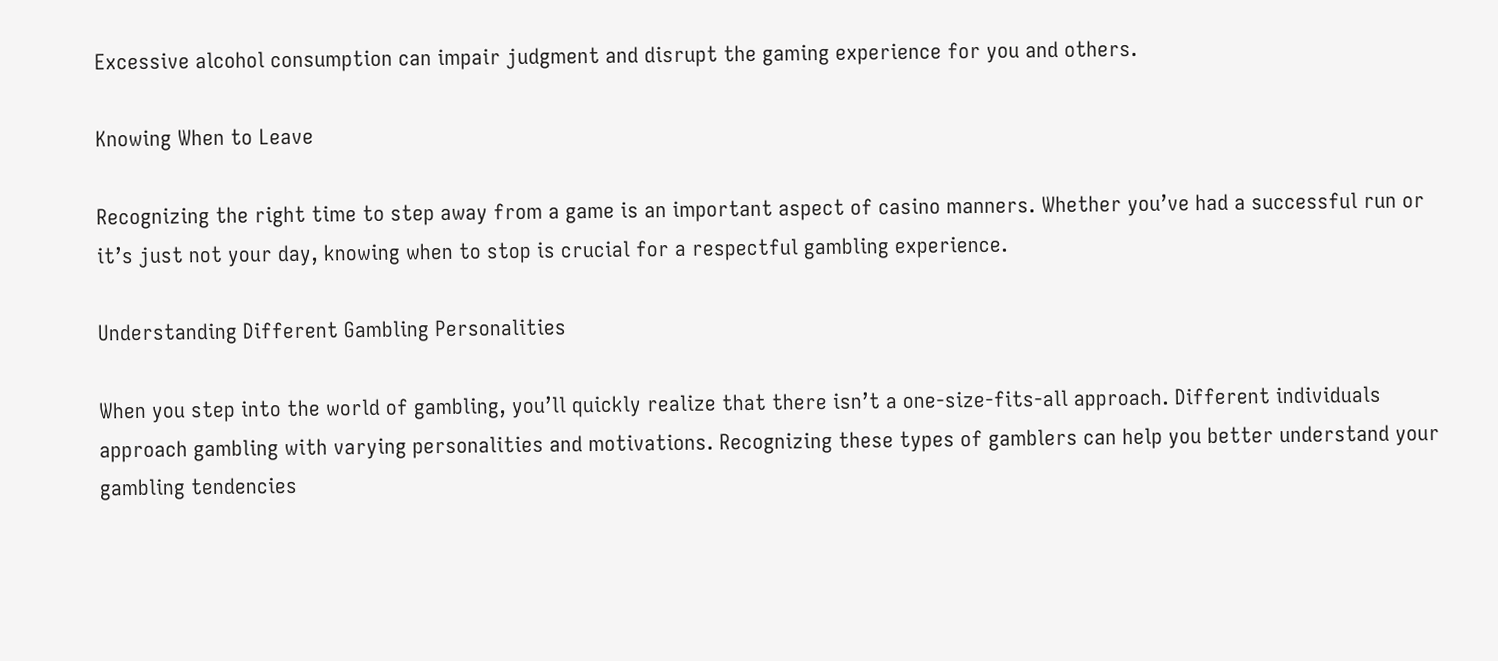Excessive alcohol consumption can impair judgment and disrupt the gaming experience for you and others.

Knowing When to Leave

Recognizing the right time to step away from a game is an important aspect of casino manners. Whether you’ve had a successful run or it’s just not your day, knowing when to stop is crucial for a respectful gambling experience.

Understanding Different Gambling Personalities

When you step into the world of gambling, you’ll quickly realize that there isn’t a one-size-fits-all approach. Different individuals approach gambling with varying personalities and motivations. Recognizing these types of gamblers can help you better understand your gambling tendencies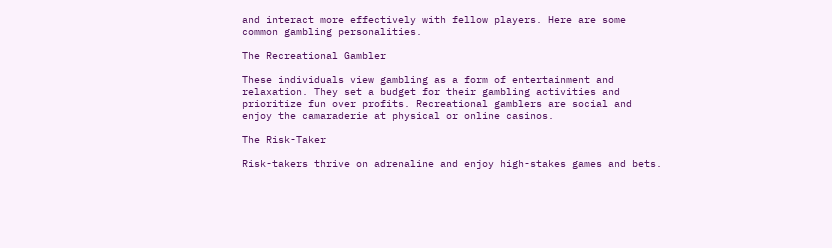and interact more effectively with fellow players. Here are some common gambling personalities.

The Recreational Gambler

These individuals view gambling as a form of entertainment and relaxation. They set a budget for their gambling activities and prioritize fun over profits. Recreational gamblers are social and enjoy the camaraderie at physical or online casinos.

The Risk-Taker

Risk-takers thrive on adrenaline and enjoy high-stakes games and bets.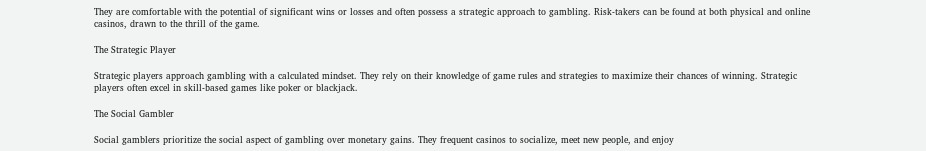They are comfortable with the potential of significant wins or losses and often possess a strategic approach to gambling. Risk-takers can be found at both physical and online casinos, drawn to the thrill of the game.

The Strategic Player

Strategic players approach gambling with a calculated mindset. They rely on their knowledge of game rules and strategies to maximize their chances of winning. Strategic players often excel in skill-based games like poker or blackjack.

The Social Gambler

Social gamblers prioritize the social aspect of gambling over monetary gains. They frequent casinos to socialize, meet new people, and enjoy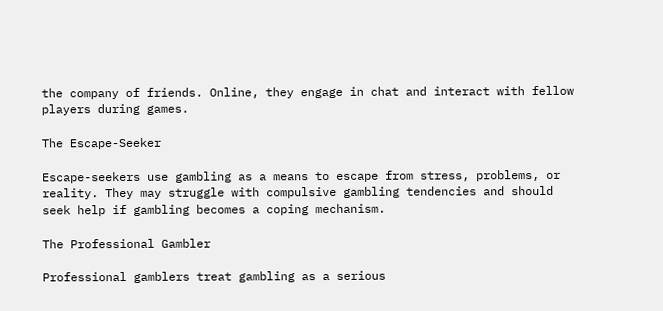the company of friends. Online, they engage in chat and interact with fellow players during games.

The Escape-Seeker

Escape-seekers use gambling as a means to escape from stress, problems, or reality. They may struggle with compulsive gambling tendencies and should seek help if gambling becomes a coping mechanism.

The Professional Gambler

Professional gamblers treat gambling as a serious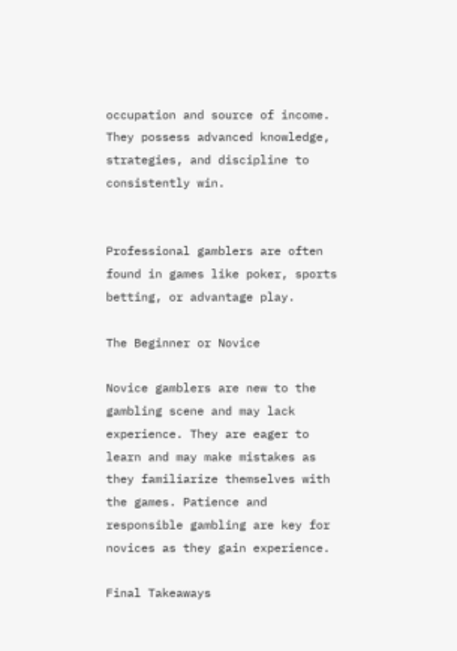occupation and source of income. They possess advanced knowledge, strategies, and discipline to consistently win.


Professional gamblers are often found in games like poker, sports betting, or advantage play.

The Beginner or Novice

Novice gamblers are new to the gambling scene and may lack experience. They are eager to learn and may make mistakes as they familiarize themselves with the games. Patience and responsible gambling are key for novices as they gain experience.

Final Takeaways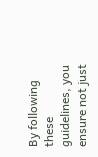By following these guidelines, you ensure not just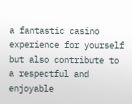a fantastic casino experience for yourself but also contribute to a respectful and enjoyable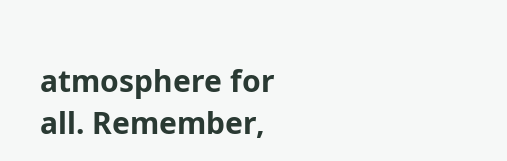atmosphere for all. Remember,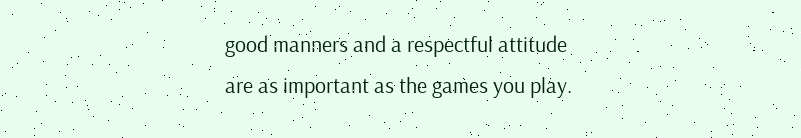good manners and a respectful attitude are as important as the games you play.